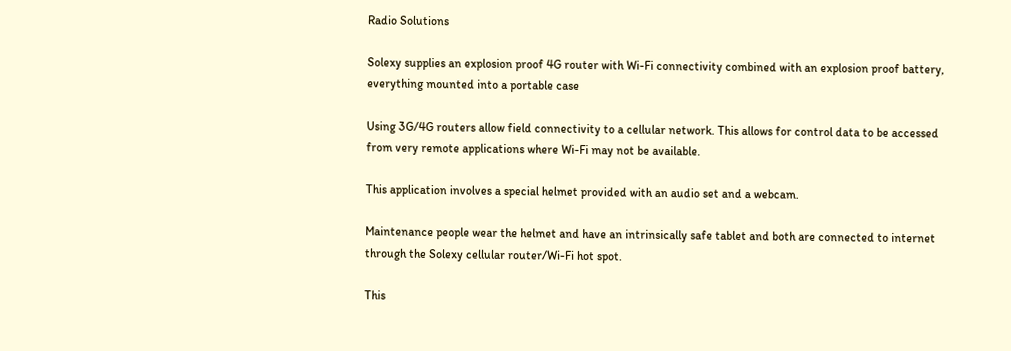Radio Solutions

Solexy supplies an explosion proof 4G router with Wi-Fi connectivity combined with an explosion proof battery, everything mounted into a portable case

Using 3G/4G routers allow field connectivity to a cellular network. This allows for control data to be accessed from very remote applications where Wi-Fi may not be available.

This application involves a special helmet provided with an audio set and a webcam.

Maintenance people wear the helmet and have an intrinsically safe tablet and both are connected to internet through the Solexy cellular router/Wi-Fi hot spot.

This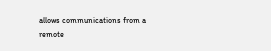allows communications from a remote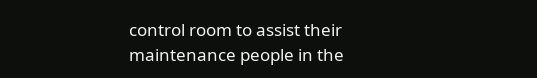control room to assist their maintenance people in the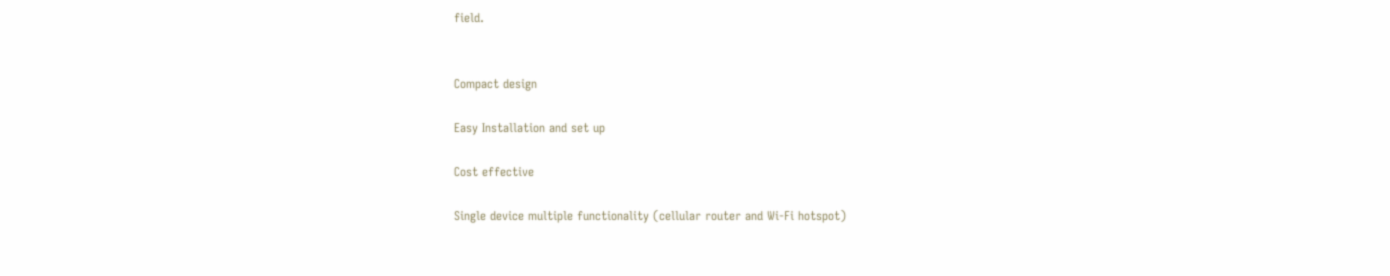field.


Compact design

Easy Installation and set up

Cost effective

Single device multiple functionality (cellular router and Wi-Fi hotspot)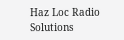Haz Loc Radio Solutions